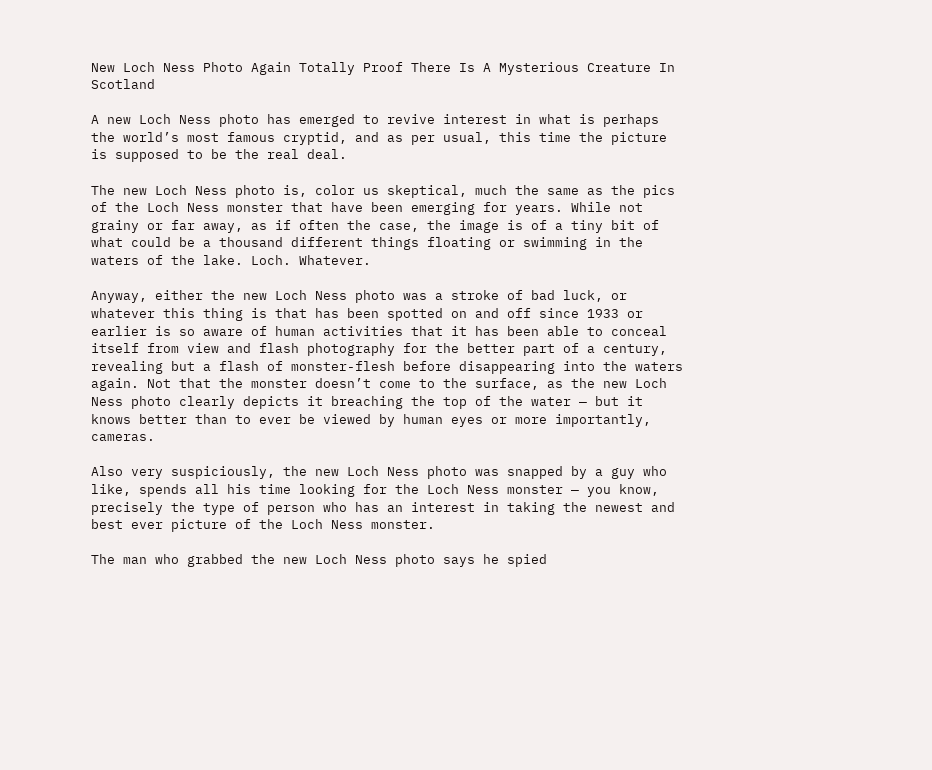New Loch Ness Photo Again Totally Proof There Is A Mysterious Creature In Scotland

A new Loch Ness photo has emerged to revive interest in what is perhaps the world’s most famous cryptid, and as per usual, this time the picture is supposed to be the real deal.

The new Loch Ness photo is, color us skeptical, much the same as the pics of the Loch Ness monster that have been emerging for years. While not grainy or far away, as if often the case, the image is of a tiny bit of what could be a thousand different things floating or swimming in the waters of the lake. Loch. Whatever.

Anyway, either the new Loch Ness photo was a stroke of bad luck, or whatever this thing is that has been spotted on and off since 1933 or earlier is so aware of human activities that it has been able to conceal itself from view and flash photography for the better part of a century, revealing but a flash of monster-flesh before disappearing into the waters again. Not that the monster doesn’t come to the surface, as the new Loch Ness photo clearly depicts it breaching the top of the water — but it knows better than to ever be viewed by human eyes or more importantly, cameras.

Also very suspiciously, the new Loch Ness photo was snapped by a guy who like, spends all his time looking for the Loch Ness monster — you know, precisely the type of person who has an interest in taking the newest and best ever picture of the Loch Ness monster.

The man who grabbed the new Loch Ness photo says he spied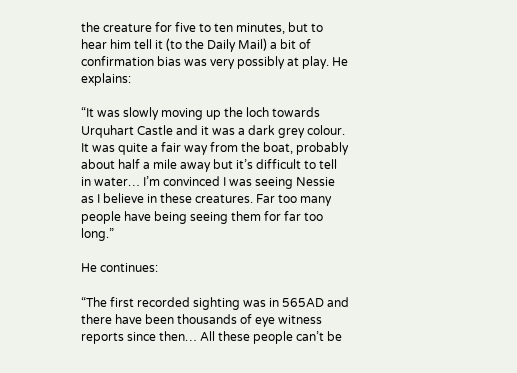the creature for five to ten minutes, but to hear him tell it (to the Daily Mail) a bit of confirmation bias was very possibly at play. He explains:

“It was slowly moving up the loch towards Urquhart Castle and it was a dark grey colour. It was quite a fair way from the boat, probably about half a mile away but it’s difficult to tell in water… I’m convinced I was seeing Nessie as I believe in these creatures. Far too many people have being seeing them for far too long.”

He continues:

“The first recorded sighting was in 565AD and there have been thousands of eye witness reports since then… All these people can’t be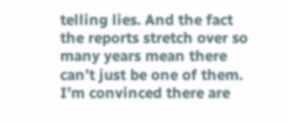telling lies. And the fact the reports stretch over so many years mean there can’t just be one of them. I’m convinced there are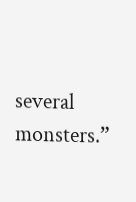several monsters.”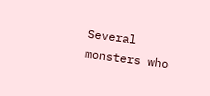Several monsters who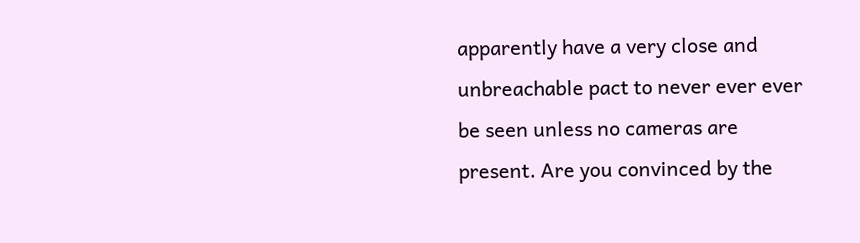apparently have a very close and unbreachable pact to never ever ever be seen unless no cameras are present. Are you convinced by the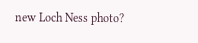new Loch Ness photo?